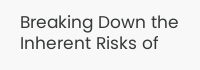Breaking Down the Inherent Risks of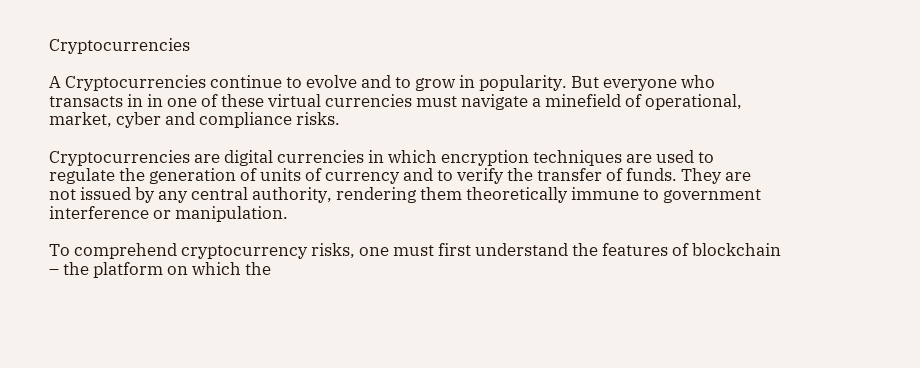Cryptocurrencies

A Cryptocurrencies continue to evolve and to grow in popularity. But everyone who transacts in in one of these virtual currencies must navigate a minefield of operational, market, cyber and compliance risks.

Cryptocurrencies are digital currencies in which encryption techniques are used to regulate the generation of units of currency and to verify the transfer of funds. They are not issued by any central authority, rendering them theoretically immune to government interference or manipulation.

To comprehend cryptocurrency risks, one must first understand the features of blockchain – the platform on which the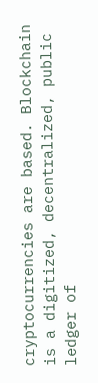cryptocurrencies are based. Blockchain is a digitized, decentralized, public ledger of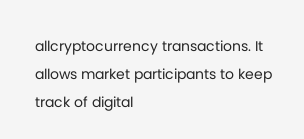allcryptocurrency transactions. It allows market participants to keep track of digital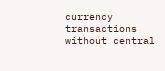currency transactions without central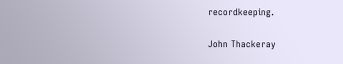recordkeeping.

John Thackeray